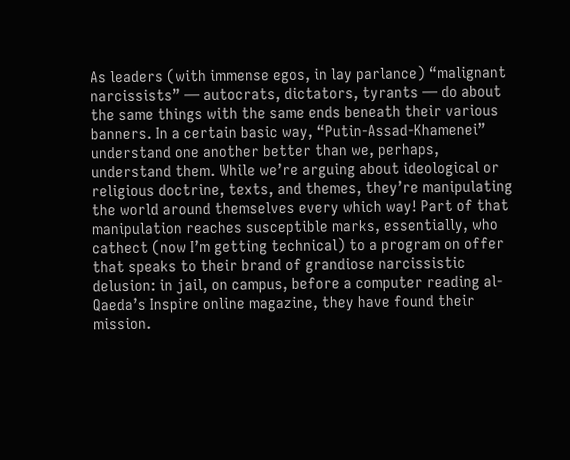As leaders (with immense egos, in lay parlance) “malignant narcissists” — autocrats, dictators, tyrants — do about the same things with the same ends beneath their various banners. In a certain basic way, “Putin-Assad-Khamenei” understand one another better than we, perhaps, understand them. While we’re arguing about ideological or religious doctrine, texts, and themes, they’re manipulating the world around themselves every which way! Part of that manipulation reaches susceptible marks, essentially, who cathect (now I’m getting technical) to a program on offer that speaks to their brand of grandiose narcissistic delusion: in jail, on campus, before a computer reading al-Qaeda’s Inspire online magazine, they have found their mission.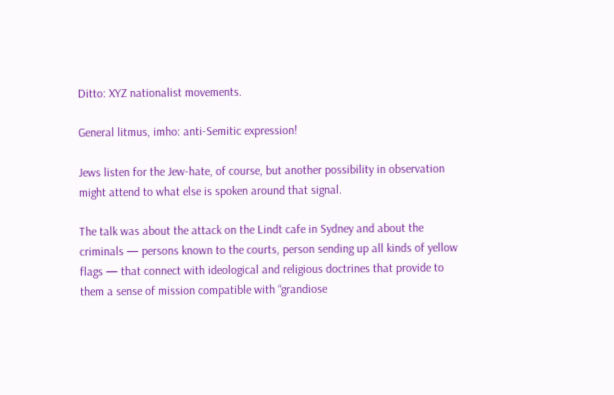Ditto: XYZ nationalist movements.

General litmus, imho: anti-Semitic expression!

Jews listen for the Jew-hate, of course, but another possibility in observation might attend to what else is spoken around that signal.

The talk was about the attack on the Lindt cafe in Sydney and about the criminals — persons known to the courts, person sending up all kinds of yellow flags — that connect with ideological and religious doctrines that provide to them a sense of mission compatible with “grandiose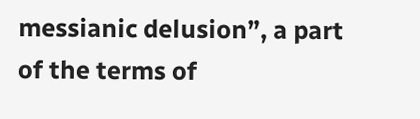messianic delusion”, a part of the terms of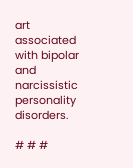art associated with bipolar and narcissistic personality disorders.

# # #